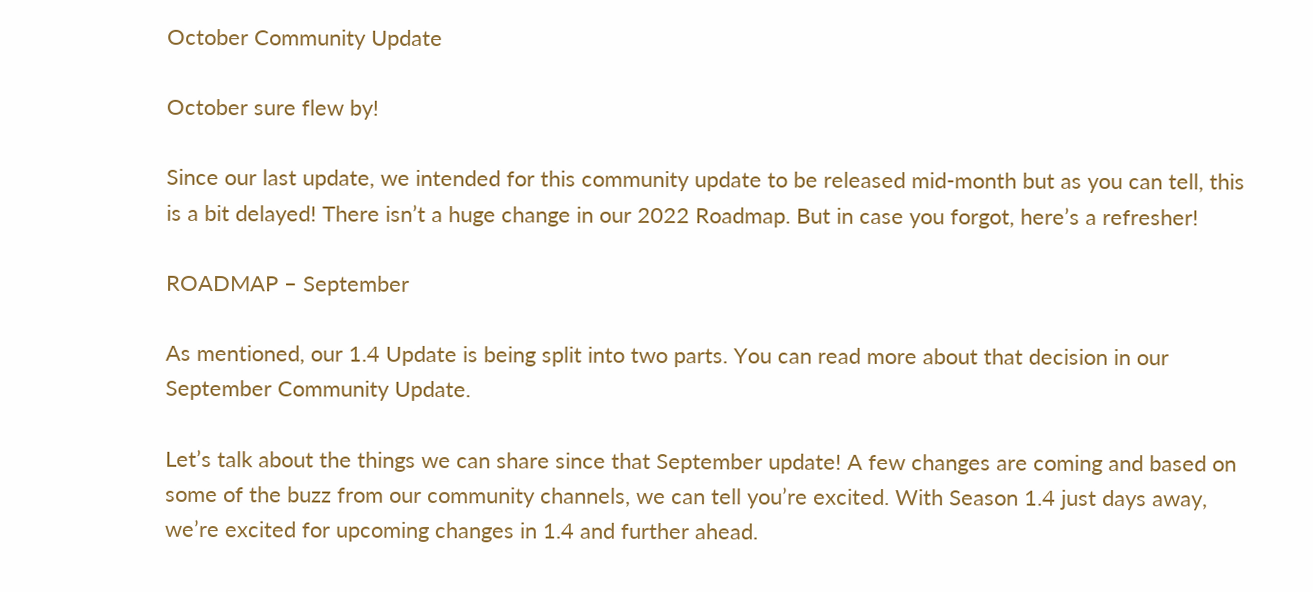October Community Update

October sure flew by!

Since our last update, we intended for this community update to be released mid-month but as you can tell, this is a bit delayed! There isn’t a huge change in our 2022 Roadmap. But in case you forgot, here’s a refresher!

ROADMAP – September

As mentioned, our 1.4 Update is being split into two parts. You can read more about that decision in our September Community Update.

Let’s talk about the things we can share since that September update! A few changes are coming and based on some of the buzz from our community channels, we can tell you’re excited. With Season 1.4 just days away, we’re excited for upcoming changes in 1.4 and further ahead.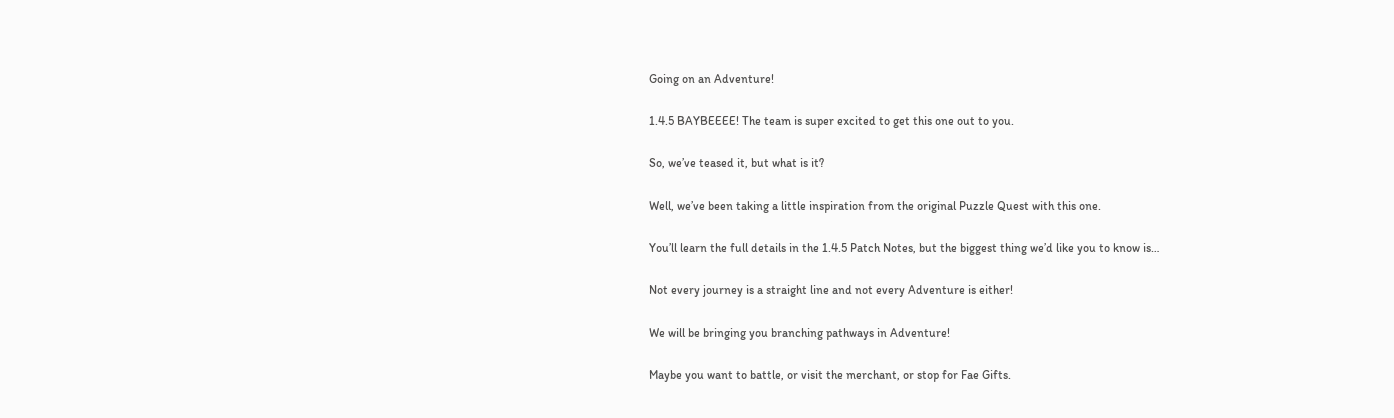Going on an Adventure!

1.4.5 BAYBEEEE! The team is super excited to get this one out to you.

So, we’ve teased it, but what is it?

Well, we’ve been taking a little inspiration from the original Puzzle Quest with this one.

You’ll learn the full details in the 1.4.5 Patch Notes, but the biggest thing we’d like you to know is…

Not every journey is a straight line and not every Adventure is either!

We will be bringing you branching pathways in Adventure!

Maybe you want to battle, or visit the merchant, or stop for Fae Gifts.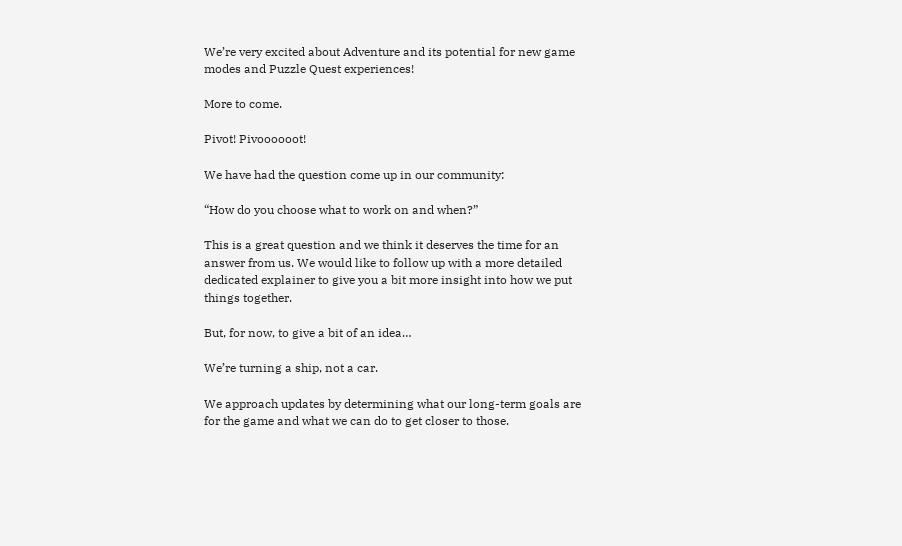We’re very excited about Adventure and its potential for new game modes and Puzzle Quest experiences!

More to come.

Pivot! Pivoooooot!

We have had the question come up in our community:

“How do you choose what to work on and when?”

This is a great question and we think it deserves the time for an answer from us. We would like to follow up with a more detailed dedicated explainer to give you a bit more insight into how we put things together.

But, for now, to give a bit of an idea…

We’re turning a ship, not a car.

We approach updates by determining what our long-term goals are for the game and what we can do to get closer to those.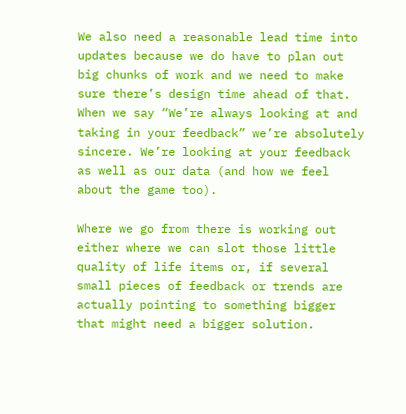We also need a reasonable lead time into updates because we do have to plan out big chunks of work and we need to make sure there’s design time ahead of that.
When we say “We’re always looking at and taking in your feedback” we’re absolutely sincere. We’re looking at your feedback as well as our data (and how we feel about the game too).

Where we go from there is working out either where we can slot those little quality of life items or, if several small pieces of feedback or trends are actually pointing to something bigger that might need a bigger solution.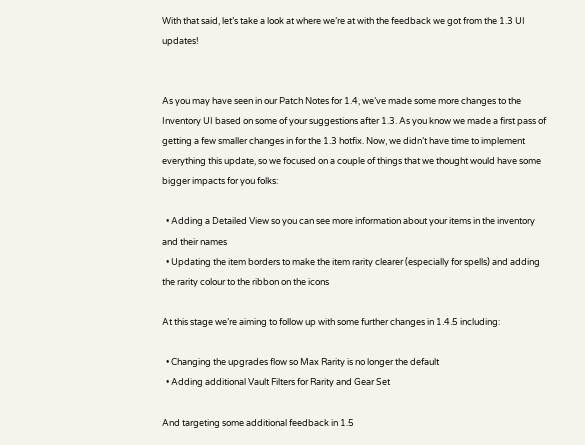With that said, let’s take a look at where we’re at with the feedback we got from the 1.3 UI updates!


As you may have seen in our Patch Notes for 1.4, we’ve made some more changes to the Inventory UI based on some of your suggestions after 1.3. As you know we made a first pass of getting a few smaller changes in for the 1.3 hotfix. Now, we didn’t have time to implement everything this update, so we focused on a couple of things that we thought would have some bigger impacts for you folks:

  • Adding a Detailed View so you can see more information about your items in the inventory and their names
  • Updating the item borders to make the item rarity clearer (especially for spells) and adding the rarity colour to the ribbon on the icons

At this stage we’re aiming to follow up with some further changes in 1.4.5 including:

  • Changing the upgrades flow so Max Rarity is no longer the default
  • Adding additional Vault Filters for Rarity and Gear Set

And targeting some additional feedback in 1.5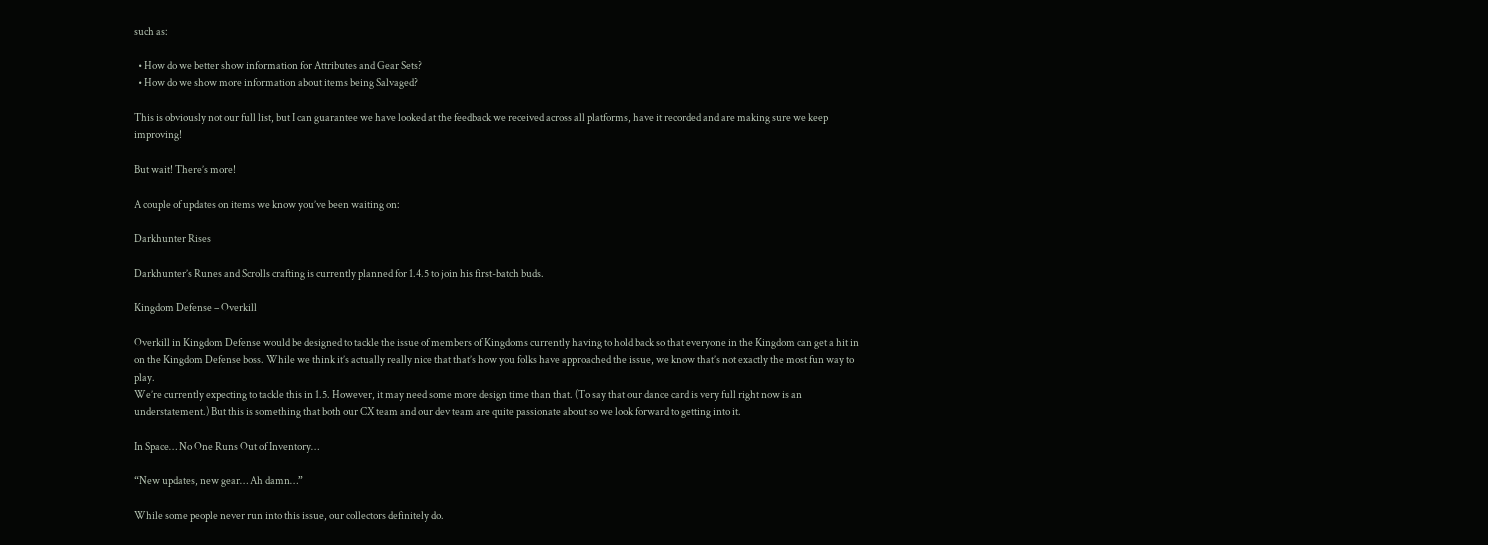such as:

  • How do we better show information for Attributes and Gear Sets?
  • How do we show more information about items being Salvaged?

This is obviously not our full list, but I can guarantee we have looked at the feedback we received across all platforms, have it recorded and are making sure we keep improving!

But wait! There’s more!

A couple of updates on items we know you’ve been waiting on:

Darkhunter Rises

Darkhunter’s Runes and Scrolls crafting is currently planned for 1.4.5 to join his first-batch buds.

Kingdom Defense – Overkill

Overkill in Kingdom Defense would be designed to tackle the issue of members of Kingdoms currently having to hold back so that everyone in the Kingdom can get a hit in on the Kingdom Defense boss. While we think it’s actually really nice that that’s how you folks have approached the issue, we know that’s not exactly the most fun way to play.
We’re currently expecting to tackle this in 1.5. However, it may need some more design time than that. (To say that our dance card is very full right now is an understatement.) But this is something that both our CX team and our dev team are quite passionate about so we look forward to getting into it.

In Space… No One Runs Out of Inventory…

“New updates, new gear… Ah damn…”

While some people never run into this issue, our collectors definitely do.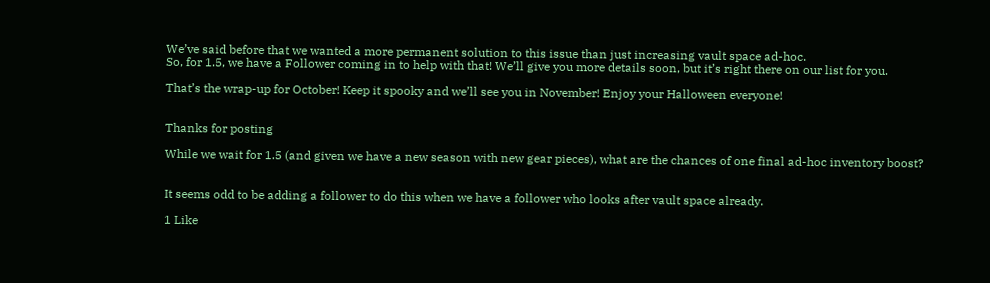We’ve said before that we wanted a more permanent solution to this issue than just increasing vault space ad-hoc.
So, for 1.5, we have a Follower coming in to help with that! We’ll give you more details soon, but it’s right there on our list for you.

That’s the wrap-up for October! Keep it spooky and we’ll see you in November! Enjoy your Halloween everyone!


Thanks for posting

While we wait for 1.5 (and given we have a new season with new gear pieces), what are the chances of one final ad-hoc inventory boost?


It seems odd to be adding a follower to do this when we have a follower who looks after vault space already.

1 Like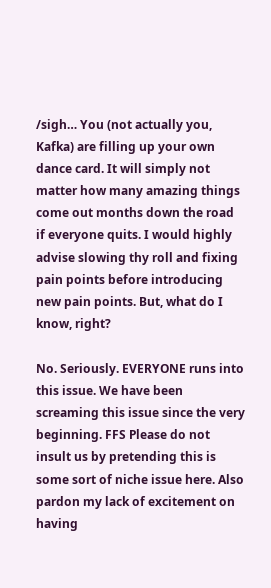/sigh… You (not actually you, Kafka) are filling up your own dance card. It will simply not matter how many amazing things come out months down the road if everyone quits. I would highly advise slowing thy roll and fixing pain points before introducing new pain points. But, what do I know, right?

No. Seriously. EVERYONE runs into this issue. We have been screaming this issue since the very beginning. FFS Please do not insult us by pretending this is some sort of niche issue here. Also pardon my lack of excitement on having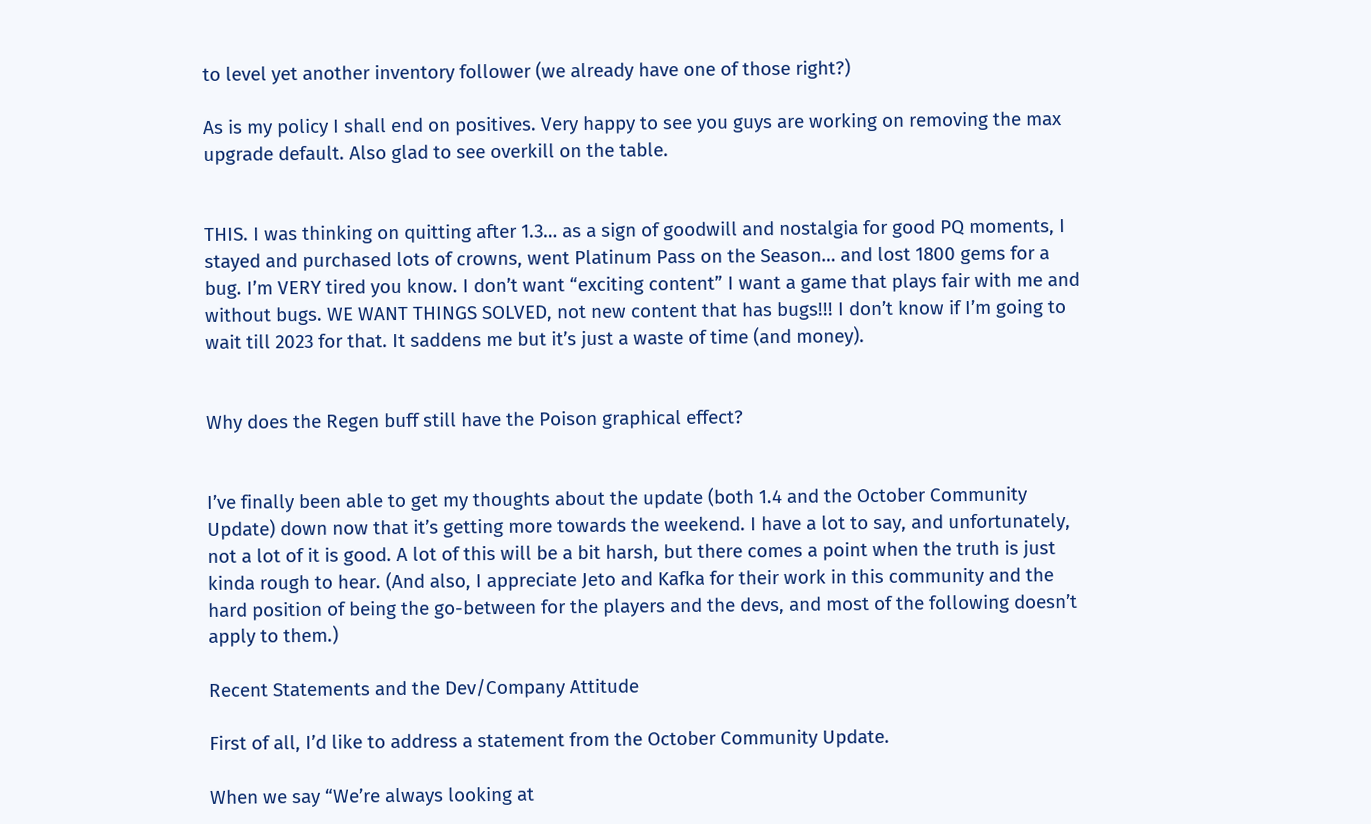to level yet another inventory follower (we already have one of those right?)

As is my policy I shall end on positives. Very happy to see you guys are working on removing the max upgrade default. Also glad to see overkill on the table.


THIS. I was thinking on quitting after 1.3… as a sign of goodwill and nostalgia for good PQ moments, I stayed and purchased lots of crowns, went Platinum Pass on the Season… and lost 1800 gems for a bug. I’m VERY tired you know. I don’t want “exciting content” I want a game that plays fair with me and without bugs. WE WANT THINGS SOLVED, not new content that has bugs!!! I don’t know if I’m going to wait till 2023 for that. It saddens me but it’s just a waste of time (and money).


Why does the Regen buff still have the Poison graphical effect?


I’ve finally been able to get my thoughts about the update (both 1.4 and the October Community Update) down now that it’s getting more towards the weekend. I have a lot to say, and unfortunately, not a lot of it is good. A lot of this will be a bit harsh, but there comes a point when the truth is just kinda rough to hear. (And also, I appreciate Jeto and Kafka for their work in this community and the hard position of being the go-between for the players and the devs, and most of the following doesn’t apply to them.)

Recent Statements and the Dev/Company Attitude

First of all, I’d like to address a statement from the October Community Update.

When we say “We’re always looking at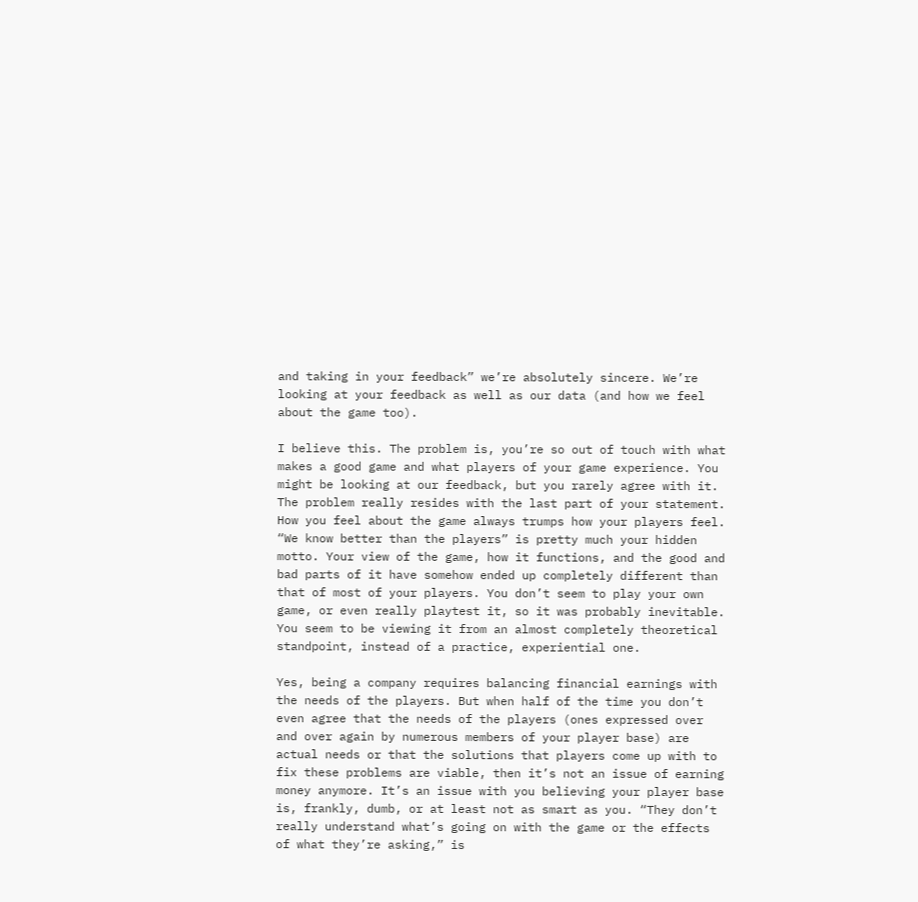and taking in your feedback” we’re absolutely sincere. We’re looking at your feedback as well as our data (and how we feel about the game too).

I believe this. The problem is, you’re so out of touch with what makes a good game and what players of your game experience. You might be looking at our feedback, but you rarely agree with it. The problem really resides with the last part of your statement. How you feel about the game always trumps how your players feel. “We know better than the players” is pretty much your hidden motto. Your view of the game, how it functions, and the good and bad parts of it have somehow ended up completely different than that of most of your players. You don’t seem to play your own game, or even really playtest it, so it was probably inevitable. You seem to be viewing it from an almost completely theoretical standpoint, instead of a practice, experiential one.

Yes, being a company requires balancing financial earnings with the needs of the players. But when half of the time you don’t even agree that the needs of the players (ones expressed over and over again by numerous members of your player base) are actual needs or that the solutions that players come up with to fix these problems are viable, then it’s not an issue of earning money anymore. It’s an issue with you believing your player base is, frankly, dumb, or at least not as smart as you. “They don’t really understand what’s going on with the game or the effects of what they’re asking,” is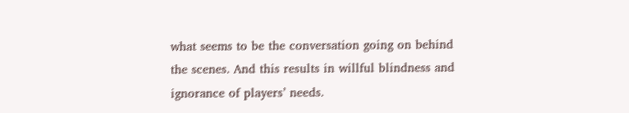what seems to be the conversation going on behind the scenes. And this results in willful blindness and ignorance of players’ needs.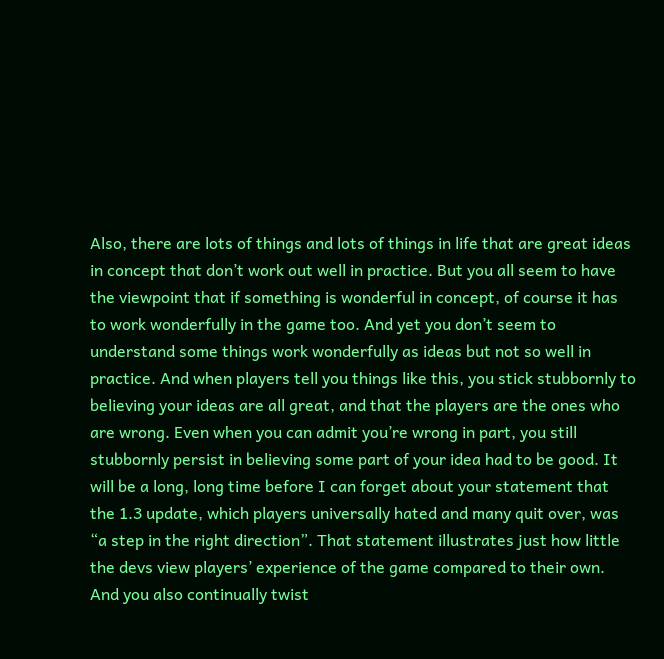Also, there are lots of things and lots of things in life that are great ideas in concept that don’t work out well in practice. But you all seem to have the viewpoint that if something is wonderful in concept, of course it has to work wonderfully in the game too. And yet you don’t seem to understand some things work wonderfully as ideas but not so well in practice. And when players tell you things like this, you stick stubbornly to believing your ideas are all great, and that the players are the ones who are wrong. Even when you can admit you’re wrong in part, you still stubbornly persist in believing some part of your idea had to be good. It will be a long, long time before I can forget about your statement that the 1.3 update, which players universally hated and many quit over, was “a step in the right direction”. That statement illustrates just how little the devs view players’ experience of the game compared to their own. And you also continually twist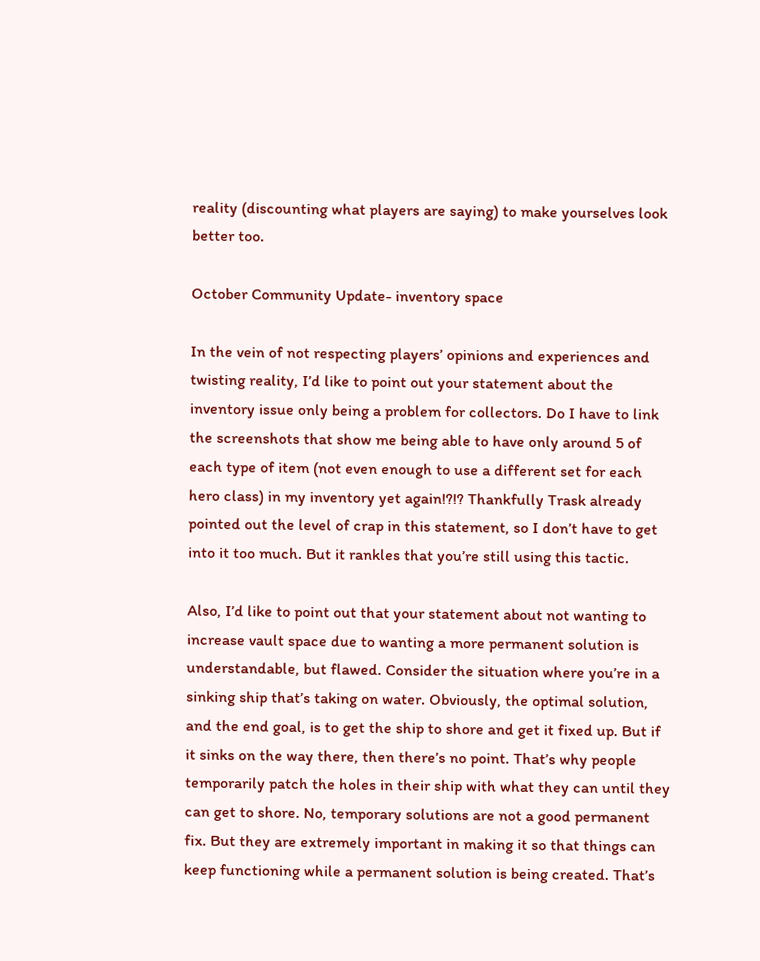reality (discounting what players are saying) to make yourselves look better too.

October Community Update- inventory space

In the vein of not respecting players’ opinions and experiences and twisting reality, I’d like to point out your statement about the inventory issue only being a problem for collectors. Do I have to link the screenshots that show me being able to have only around 5 of each type of item (not even enough to use a different set for each hero class) in my inventory yet again!?!? Thankfully Trask already pointed out the level of crap in this statement, so I don’t have to get into it too much. But it rankles that you’re still using this tactic.

Also, I’d like to point out that your statement about not wanting to increase vault space due to wanting a more permanent solution is understandable, but flawed. Consider the situation where you’re in a sinking ship that’s taking on water. Obviously, the optimal solution, and the end goal, is to get the ship to shore and get it fixed up. But if it sinks on the way there, then there’s no point. That’s why people temporarily patch the holes in their ship with what they can until they can get to shore. No, temporary solutions are not a good permanent fix. But they are extremely important in making it so that things can keep functioning while a permanent solution is being created. That’s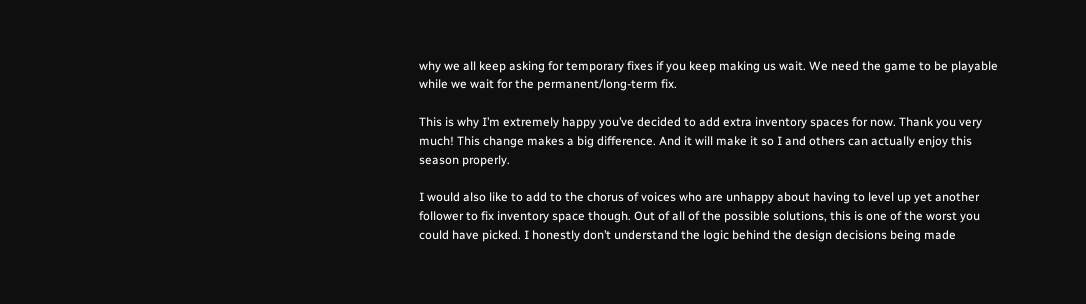why we all keep asking for temporary fixes if you keep making us wait. We need the game to be playable while we wait for the permanent/long-term fix.

This is why I’m extremely happy you’ve decided to add extra inventory spaces for now. Thank you very much! This change makes a big difference. And it will make it so I and others can actually enjoy this season properly.

I would also like to add to the chorus of voices who are unhappy about having to level up yet another follower to fix inventory space though. Out of all of the possible solutions, this is one of the worst you could have picked. I honestly don’t understand the logic behind the design decisions being made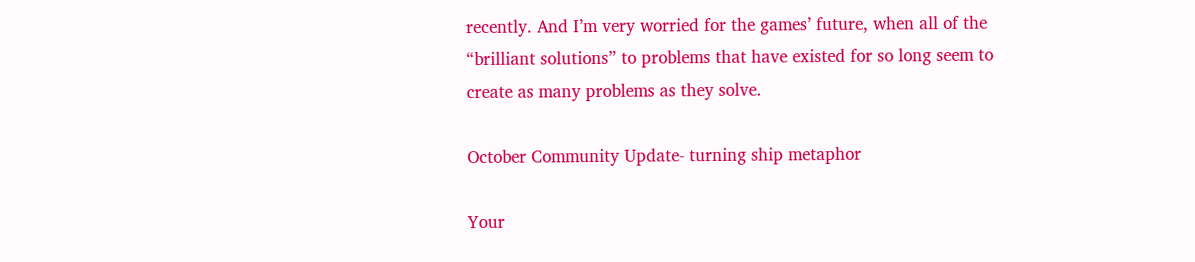recently. And I’m very worried for the games’ future, when all of the “brilliant solutions” to problems that have existed for so long seem to create as many problems as they solve.

October Community Update- turning ship metaphor

Your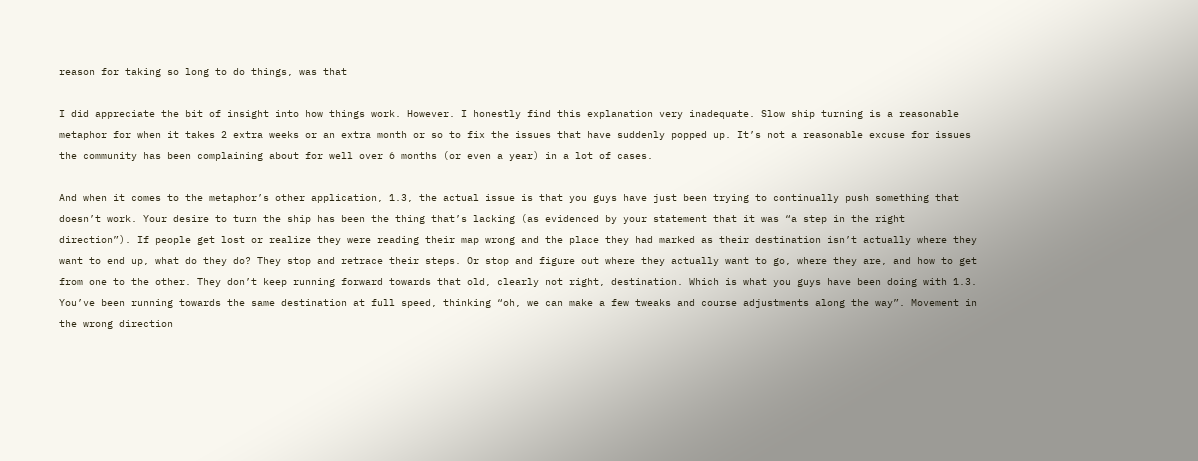reason for taking so long to do things, was that

I did appreciate the bit of insight into how things work. However. I honestly find this explanation very inadequate. Slow ship turning is a reasonable metaphor for when it takes 2 extra weeks or an extra month or so to fix the issues that have suddenly popped up. It’s not a reasonable excuse for issues the community has been complaining about for well over 6 months (or even a year) in a lot of cases.

And when it comes to the metaphor’s other application, 1.3, the actual issue is that you guys have just been trying to continually push something that doesn’t work. Your desire to turn the ship has been the thing that’s lacking (as evidenced by your statement that it was “a step in the right direction”). If people get lost or realize they were reading their map wrong and the place they had marked as their destination isn’t actually where they want to end up, what do they do? They stop and retrace their steps. Or stop and figure out where they actually want to go, where they are, and how to get from one to the other. They don’t keep running forward towards that old, clearly not right, destination. Which is what you guys have been doing with 1.3. You’ve been running towards the same destination at full speed, thinking “oh, we can make a few tweaks and course adjustments along the way”. Movement in the wrong direction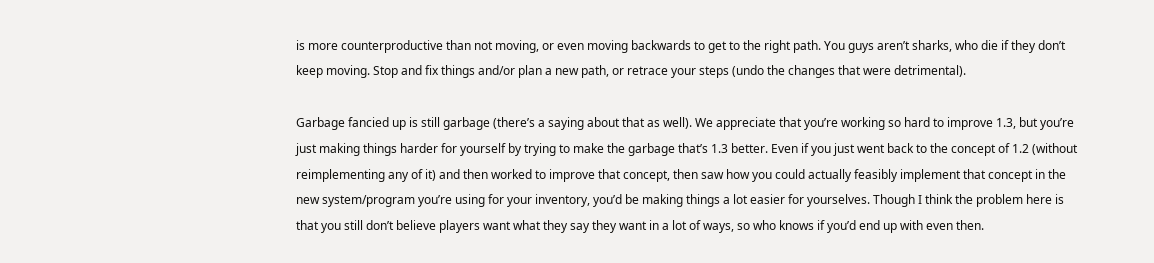is more counterproductive than not moving, or even moving backwards to get to the right path. You guys aren’t sharks, who die if they don’t keep moving. Stop and fix things and/or plan a new path, or retrace your steps (undo the changes that were detrimental).

Garbage fancied up is still garbage (there’s a saying about that as well). We appreciate that you’re working so hard to improve 1.3, but you’re just making things harder for yourself by trying to make the garbage that’s 1.3 better. Even if you just went back to the concept of 1.2 (without reimplementing any of it) and then worked to improve that concept, then saw how you could actually feasibly implement that concept in the new system/program you’re using for your inventory, you’d be making things a lot easier for yourselves. Though I think the problem here is that you still don’t believe players want what they say they want in a lot of ways, so who knows if you’d end up with even then.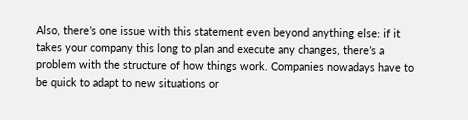Also, there’s one issue with this statement even beyond anything else: if it takes your company this long to plan and execute any changes, there’s a problem with the structure of how things work. Companies nowadays have to be quick to adapt to new situations or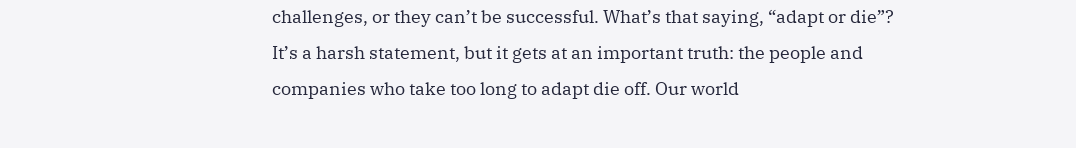challenges, or they can’t be successful. What’s that saying, “adapt or die”? It’s a harsh statement, but it gets at an important truth: the people and companies who take too long to adapt die off. Our world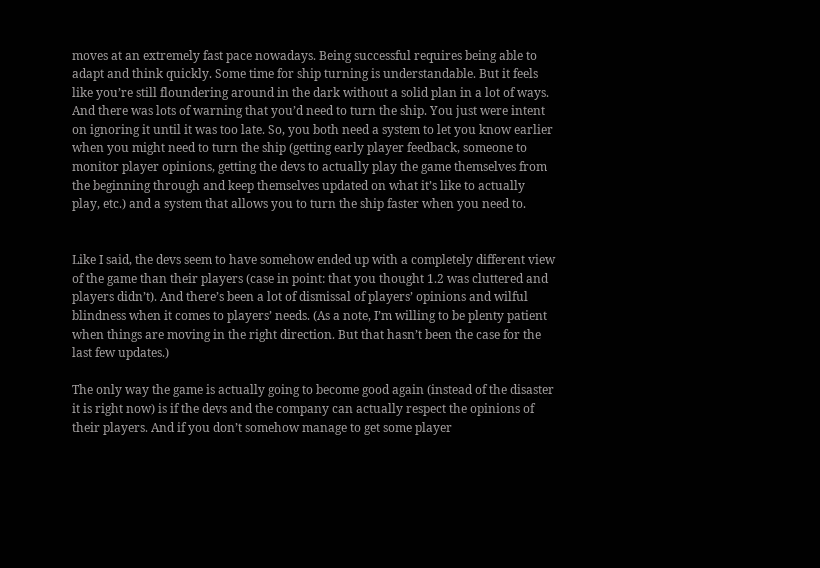moves at an extremely fast pace nowadays. Being successful requires being able to adapt and think quickly. Some time for ship turning is understandable. But it feels like you’re still floundering around in the dark without a solid plan in a lot of ways. And there was lots of warning that you’d need to turn the ship. You just were intent on ignoring it until it was too late. So, you both need a system to let you know earlier when you might need to turn the ship (getting early player feedback, someone to monitor player opinions, getting the devs to actually play the game themselves from the beginning through and keep themselves updated on what it’s like to actually play, etc.) and a system that allows you to turn the ship faster when you need to.


Like I said, the devs seem to have somehow ended up with a completely different view of the game than their players (case in point: that you thought 1.2 was cluttered and players didn’t). And there’s been a lot of dismissal of players’ opinions and wilful blindness when it comes to players’ needs. (As a note, I’m willing to be plenty patient when things are moving in the right direction. But that hasn’t been the case for the last few updates.)

The only way the game is actually going to become good again (instead of the disaster it is right now) is if the devs and the company can actually respect the opinions of their players. And if you don’t somehow manage to get some player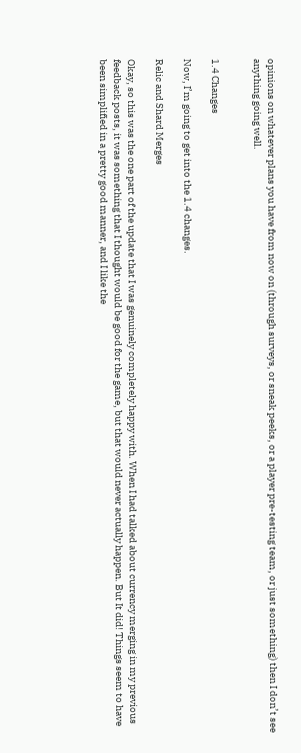opinions on whatever plans you have from now on (through surveys, or sneak peeks, or a player pre-testing team, or just something) then I don’t see anything going well.


1.4 Changes

Now, I’m going to get into the 1.4 changes.

Relic and Shard Merges

Okay, so this was the one part of the update that I was genuinely completely happy with. When I had talked about currency merging in my previous feedback posts, it was something that I thought would be good for the game, but that would never actually happen. But It did! Things seem to have been simplified in a pretty good manner, and I like the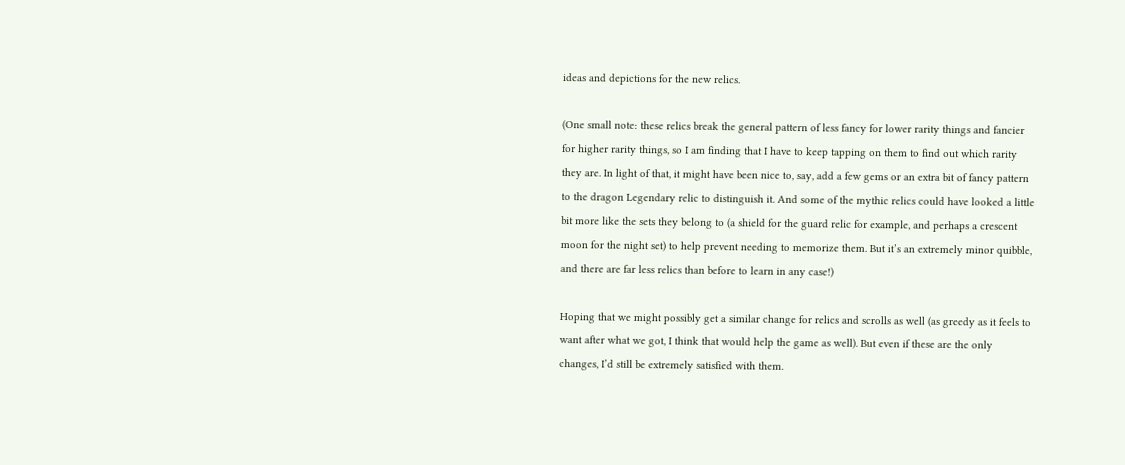ideas and depictions for the new relics.

(One small note: these relics break the general pattern of less fancy for lower rarity things and fancier for higher rarity things, so I am finding that I have to keep tapping on them to find out which rarity they are. In light of that, it might have been nice to, say, add a few gems or an extra bit of fancy pattern to the dragon Legendary relic to distinguish it. And some of the mythic relics could have looked a little bit more like the sets they belong to (a shield for the guard relic for example, and perhaps a crescent moon for the night set) to help prevent needing to memorize them. But it’s an extremely minor quibble, and there are far less relics than before to learn in any case!)

Hoping that we might possibly get a similar change for relics and scrolls as well (as greedy as it feels to want after what we got, I think that would help the game as well). But even if these are the only changes, I’d still be extremely satisfied with them.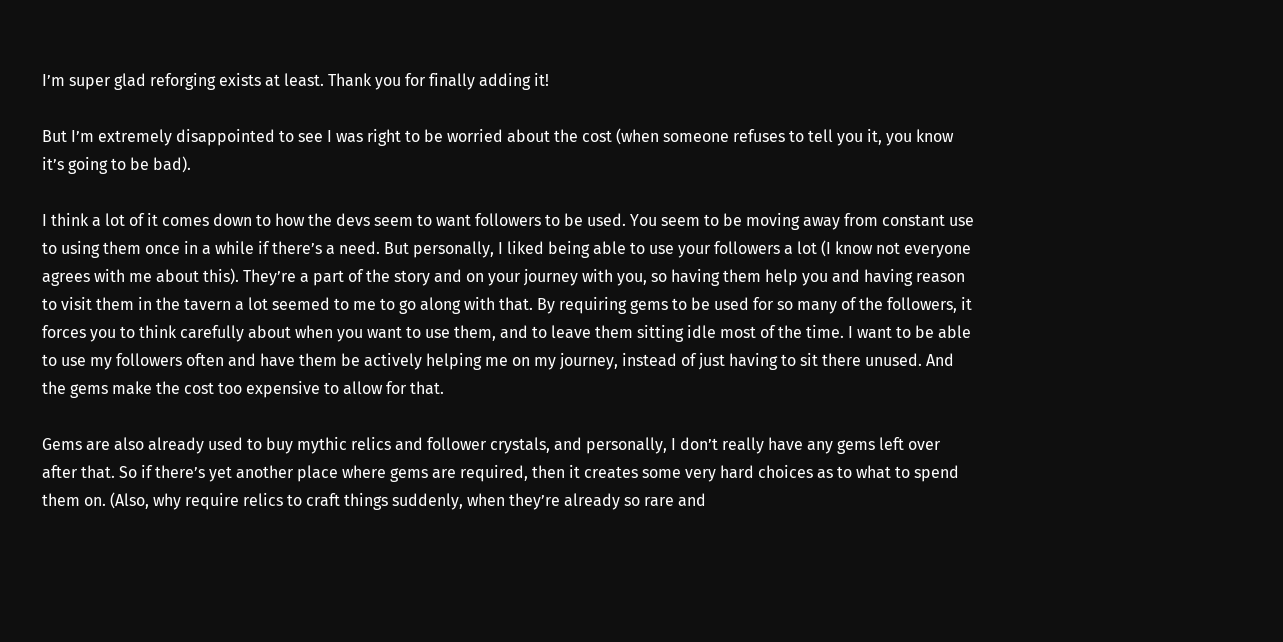I’m super glad reforging exists at least. Thank you for finally adding it!

But I’m extremely disappointed to see I was right to be worried about the cost (when someone refuses to tell you it, you know it’s going to be bad).

I think a lot of it comes down to how the devs seem to want followers to be used. You seem to be moving away from constant use to using them once in a while if there’s a need. But personally, I liked being able to use your followers a lot (I know not everyone agrees with me about this). They’re a part of the story and on your journey with you, so having them help you and having reason to visit them in the tavern a lot seemed to me to go along with that. By requiring gems to be used for so many of the followers, it forces you to think carefully about when you want to use them, and to leave them sitting idle most of the time. I want to be able to use my followers often and have them be actively helping me on my journey, instead of just having to sit there unused. And the gems make the cost too expensive to allow for that.

Gems are also already used to buy mythic relics and follower crystals, and personally, I don’t really have any gems left over after that. So if there’s yet another place where gems are required, then it creates some very hard choices as to what to spend them on. (Also, why require relics to craft things suddenly, when they’re already so rare and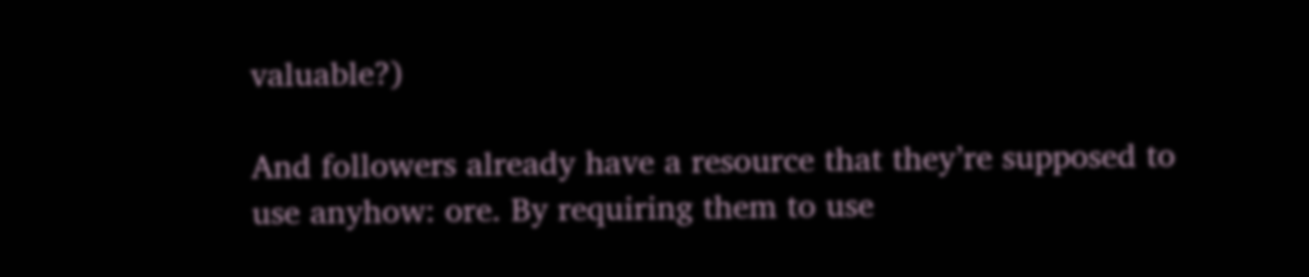valuable?)

And followers already have a resource that they’re supposed to use anyhow: ore. By requiring them to use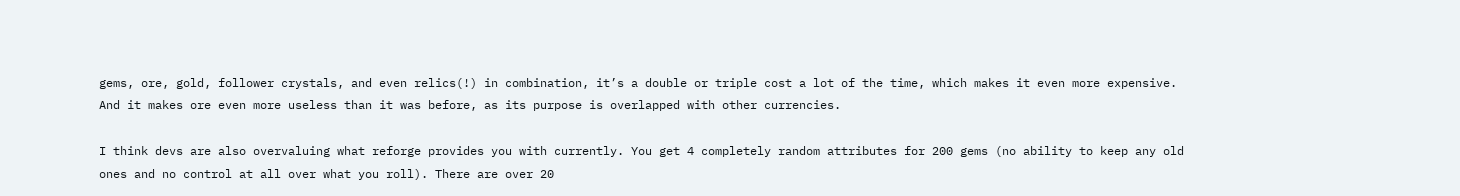gems, ore, gold, follower crystals, and even relics(!) in combination, it’s a double or triple cost a lot of the time, which makes it even more expensive. And it makes ore even more useless than it was before, as its purpose is overlapped with other currencies.

I think devs are also overvaluing what reforge provides you with currently. You get 4 completely random attributes for 200 gems (no ability to keep any old ones and no control at all over what you roll). There are over 20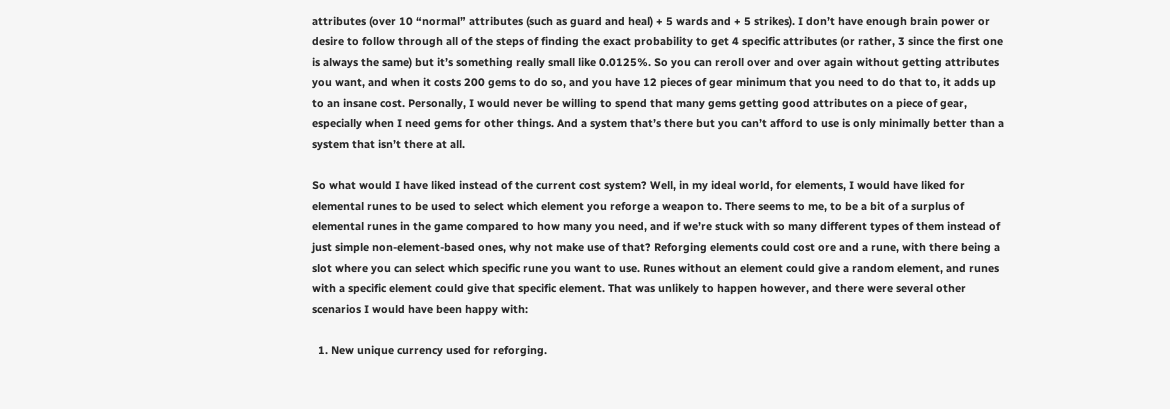attributes (over 10 “normal” attributes (such as guard and heal) + 5 wards and + 5 strikes). I don’t have enough brain power or desire to follow through all of the steps of finding the exact probability to get 4 specific attributes (or rather, 3 since the first one is always the same) but it’s something really small like 0.0125%. So you can reroll over and over again without getting attributes you want, and when it costs 200 gems to do so, and you have 12 pieces of gear minimum that you need to do that to, it adds up to an insane cost. Personally, I would never be willing to spend that many gems getting good attributes on a piece of gear, especially when I need gems for other things. And a system that’s there but you can’t afford to use is only minimally better than a system that isn’t there at all.

So what would I have liked instead of the current cost system? Well, in my ideal world, for elements, I would have liked for elemental runes to be used to select which element you reforge a weapon to. There seems to me, to be a bit of a surplus of elemental runes in the game compared to how many you need, and if we’re stuck with so many different types of them instead of just simple non-element-based ones, why not make use of that? Reforging elements could cost ore and a rune, with there being a slot where you can select which specific rune you want to use. Runes without an element could give a random element, and runes with a specific element could give that specific element. That was unlikely to happen however, and there were several other scenarios I would have been happy with:

  1. New unique currency used for reforging.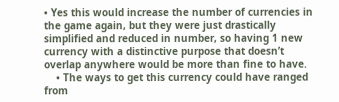• Yes this would increase the number of currencies in the game again, but they were just drastically simplified and reduced in number, so having 1 new currency with a distinctive purpose that doesn’t overlap anywhere would be more than fine to have.
    • The ways to get this currency could have ranged from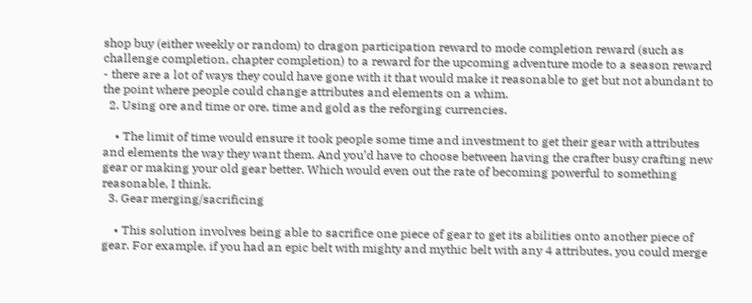shop buy (either weekly or random) to dragon participation reward to mode completion reward (such as challenge completion, chapter completion) to a reward for the upcoming adventure mode to a season reward - there are a lot of ways they could have gone with it that would make it reasonable to get but not abundant to the point where people could change attributes and elements on a whim.
  2. Using ore and time or ore, time and gold as the reforging currencies.

    • The limit of time would ensure it took people some time and investment to get their gear with attributes and elements the way they want them. And you’d have to choose between having the crafter busy crafting new gear or making your old gear better. Which would even out the rate of becoming powerful to something reasonable, I think.
  3. Gear merging/sacrificing

    • This solution involves being able to sacrifice one piece of gear to get its abilities onto another piece of gear. For example, if you had an epic belt with mighty and mythic belt with any 4 attributes, you could merge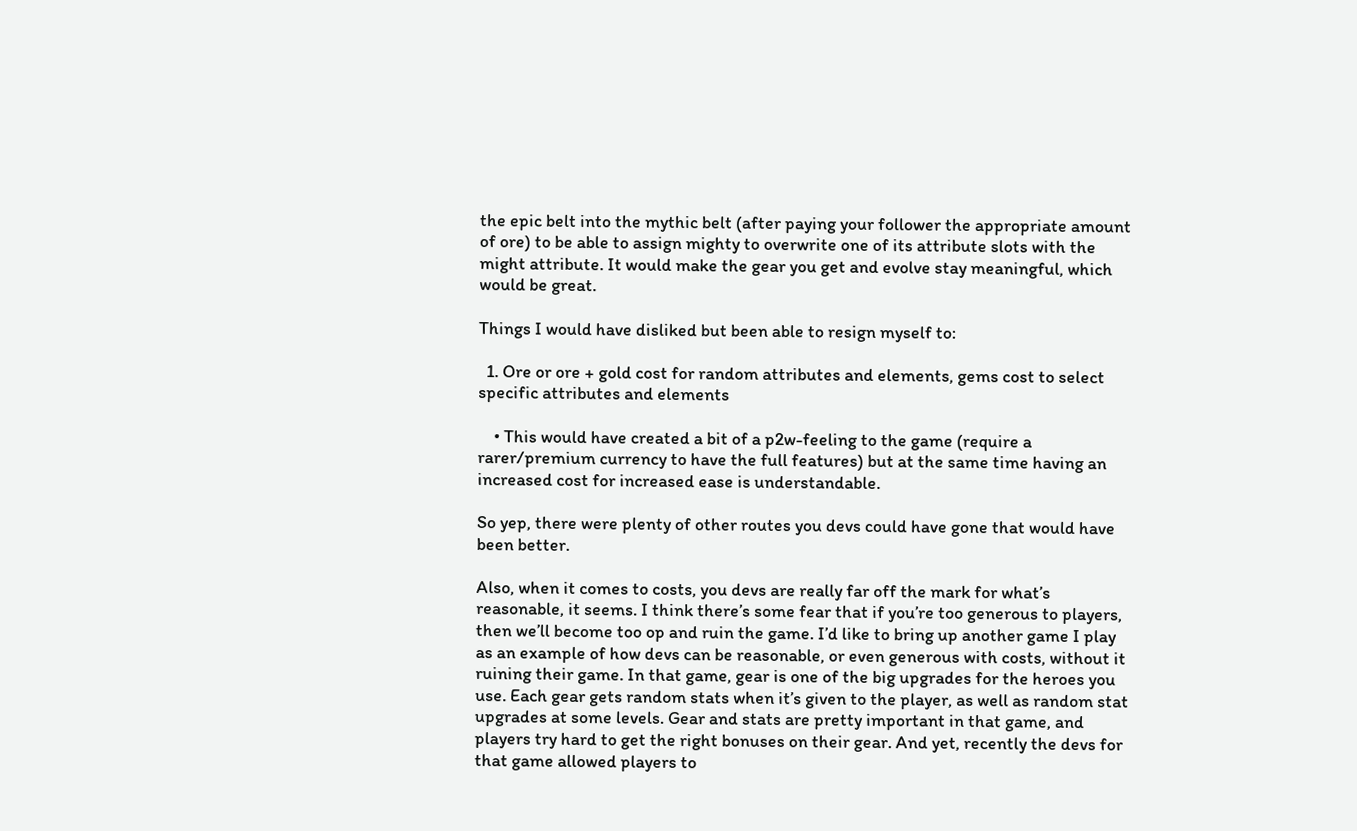the epic belt into the mythic belt (after paying your follower the appropriate amount of ore) to be able to assign mighty to overwrite one of its attribute slots with the might attribute. It would make the gear you get and evolve stay meaningful, which would be great.

Things I would have disliked but been able to resign myself to:

  1. Ore or ore + gold cost for random attributes and elements, gems cost to select specific attributes and elements

    • This would have created a bit of a p2w-feeling to the game (require a rarer/premium currency to have the full features) but at the same time having an increased cost for increased ease is understandable.

So yep, there were plenty of other routes you devs could have gone that would have been better.

Also, when it comes to costs, you devs are really far off the mark for what’s reasonable, it seems. I think there’s some fear that if you’re too generous to players, then we’ll become too op and ruin the game. I’d like to bring up another game I play as an example of how devs can be reasonable, or even generous with costs, without it ruining their game. In that game, gear is one of the big upgrades for the heroes you use. Each gear gets random stats when it’s given to the player, as well as random stat upgrades at some levels. Gear and stats are pretty important in that game, and players try hard to get the right bonuses on their gear. And yet, recently the devs for that game allowed players to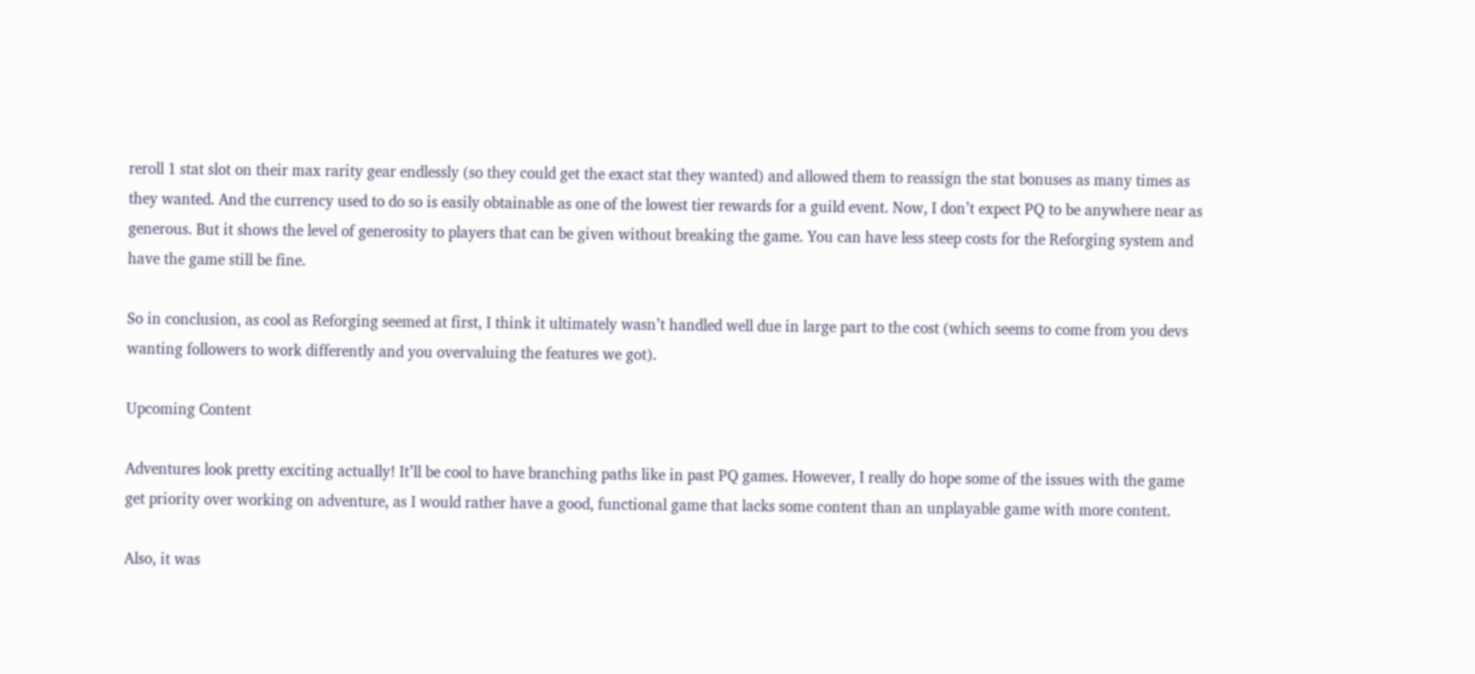reroll 1 stat slot on their max rarity gear endlessly (so they could get the exact stat they wanted) and allowed them to reassign the stat bonuses as many times as they wanted. And the currency used to do so is easily obtainable as one of the lowest tier rewards for a guild event. Now, I don’t expect PQ to be anywhere near as generous. But it shows the level of generosity to players that can be given without breaking the game. You can have less steep costs for the Reforging system and have the game still be fine.

So in conclusion, as cool as Reforging seemed at first, I think it ultimately wasn’t handled well due in large part to the cost (which seems to come from you devs wanting followers to work differently and you overvaluing the features we got).

Upcoming Content

Adventures look pretty exciting actually! It’ll be cool to have branching paths like in past PQ games. However, I really do hope some of the issues with the game get priority over working on adventure, as I would rather have a good, functional game that lacks some content than an unplayable game with more content.

Also, it was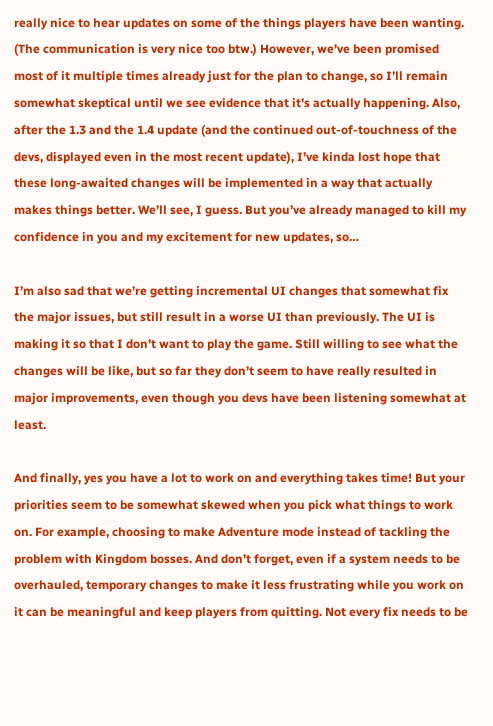really nice to hear updates on some of the things players have been wanting. (The communication is very nice too btw.) However, we’ve been promised most of it multiple times already just for the plan to change, so I’ll remain somewhat skeptical until we see evidence that it’s actually happening. Also, after the 1.3 and the 1.4 update (and the continued out-of-touchness of the devs, displayed even in the most recent update), I’ve kinda lost hope that these long-awaited changes will be implemented in a way that actually makes things better. We’ll see, I guess. But you’ve already managed to kill my confidence in you and my excitement for new updates, so…

I’m also sad that we’re getting incremental UI changes that somewhat fix the major issues, but still result in a worse UI than previously. The UI is making it so that I don’t want to play the game. Still willing to see what the changes will be like, but so far they don’t seem to have really resulted in major improvements, even though you devs have been listening somewhat at least.

And finally, yes you have a lot to work on and everything takes time! But your priorities seem to be somewhat skewed when you pick what things to work on. For example, choosing to make Adventure mode instead of tackling the problem with Kingdom bosses. And don’t forget, even if a system needs to be overhauled, temporary changes to make it less frustrating while you work on it can be meaningful and keep players from quitting. Not every fix needs to be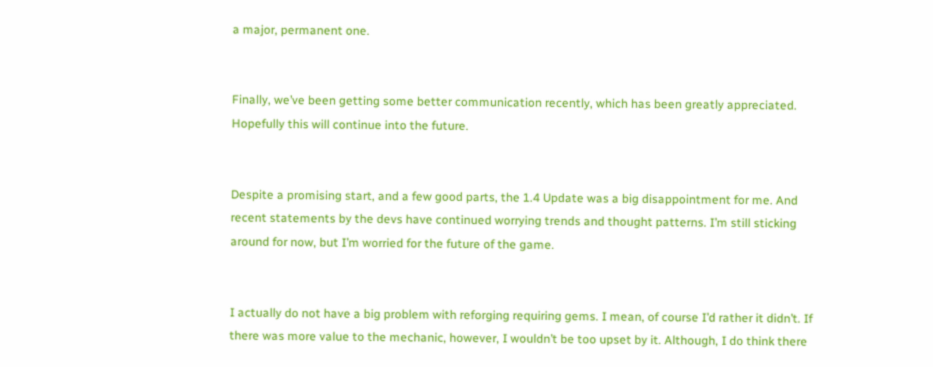a major, permanent one.


Finally, we’ve been getting some better communication recently, which has been greatly appreciated. Hopefully this will continue into the future.


Despite a promising start, and a few good parts, the 1.4 Update was a big disappointment for me. And recent statements by the devs have continued worrying trends and thought patterns. I’m still sticking around for now, but I’m worried for the future of the game.


I actually do not have a big problem with reforging requiring gems. I mean, of course I’d rather it didn’t. If there was more value to the mechanic, however, I wouldn’t be too upset by it. Although, I do think there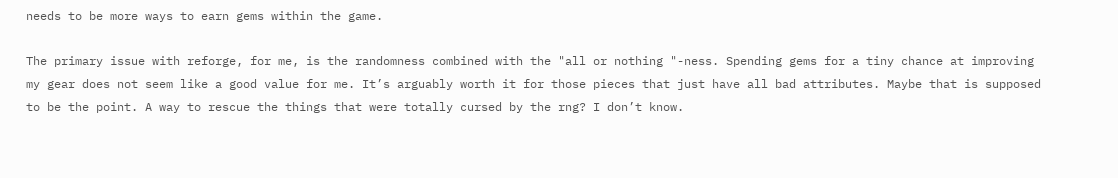needs to be more ways to earn gems within the game.

The primary issue with reforge, for me, is the randomness combined with the "all or nothing "-ness. Spending gems for a tiny chance at improving my gear does not seem like a good value for me. It’s arguably worth it for those pieces that just have all bad attributes. Maybe that is supposed to be the point. A way to rescue the things that were totally cursed by the rng? I don’t know.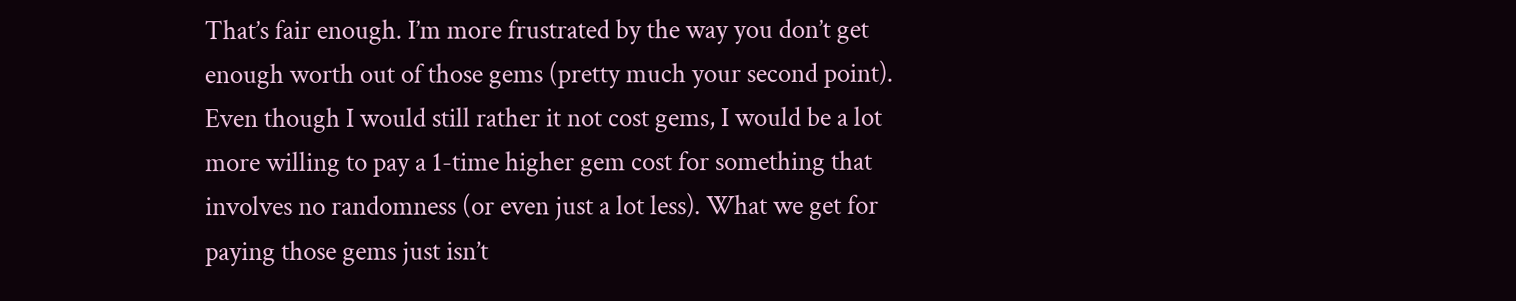That’s fair enough. I’m more frustrated by the way you don’t get enough worth out of those gems (pretty much your second point). Even though I would still rather it not cost gems, I would be a lot more willing to pay a 1-time higher gem cost for something that involves no randomness (or even just a lot less). What we get for paying those gems just isn’t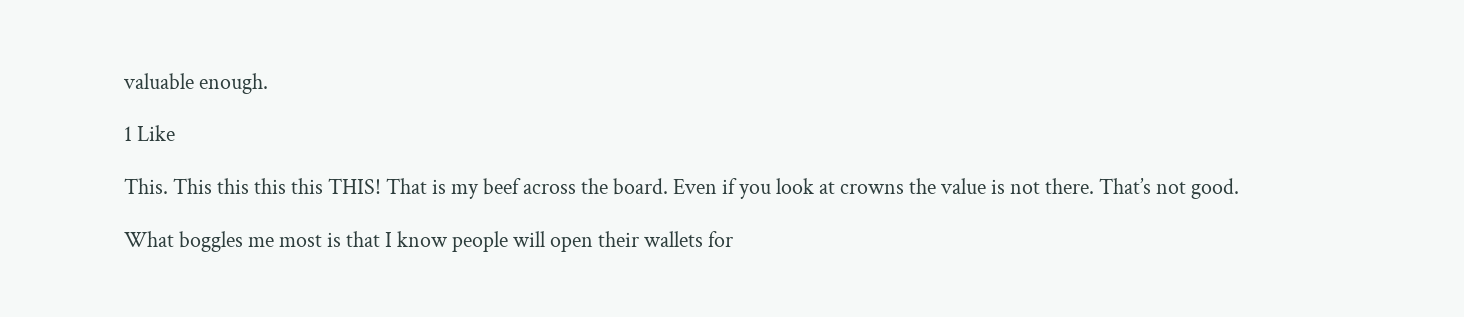valuable enough.

1 Like

This. This this this this THIS! That is my beef across the board. Even if you look at crowns the value is not there. That’s not good.

What boggles me most is that I know people will open their wallets for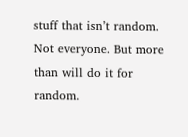stuff that isn’t random. Not everyone. But more than will do it for random.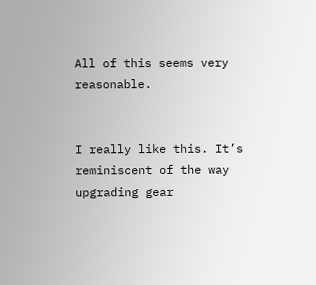All of this seems very reasonable.


I really like this. It’s reminiscent of the way upgrading gear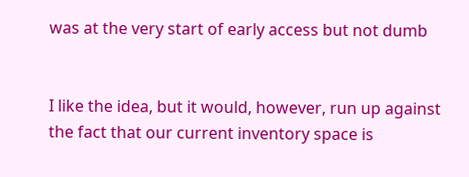was at the very start of early access but not dumb


I like the idea, but it would, however, run up against the fact that our current inventory space is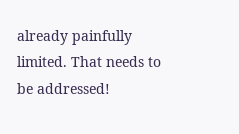already painfully limited. That needs to be addressed!